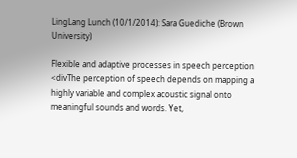LingLang Lunch (10/1/2014): Sara Guediche (Brown University)

Flexible and adaptive processes in speech perception
<divThe perception of speech depends on mapping a highly variable and complex acoustic signal onto meaningful sounds and words. Yet,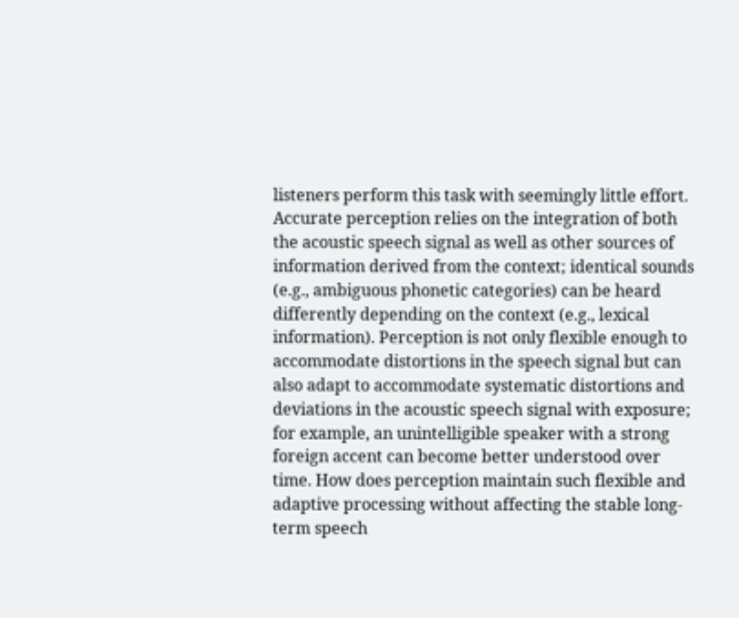listeners perform this task with seemingly little effort. Accurate perception relies on the integration of both the acoustic speech signal as well as other sources of information derived from the context; identical sounds (e.g., ambiguous phonetic categories) can be heard differently depending on the context (e.g., lexical information). Perception is not only flexible enough to accommodate distortions in the speech signal but can also adapt to accommodate systematic distortions and deviations in the acoustic speech signal with exposure; for example, an unintelligible speaker with a strong foreign accent can become better understood over time. How does perception maintain such flexible and adaptive processing without affecting the stable long-term speech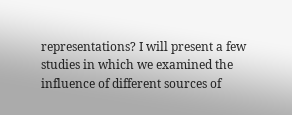representations? I will present a few studies in which we examined the influence of different sources of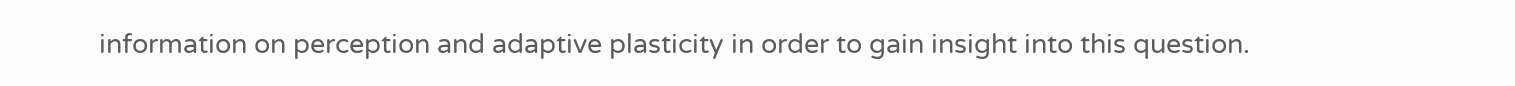information on perception and adaptive plasticity in order to gain insight into this question.